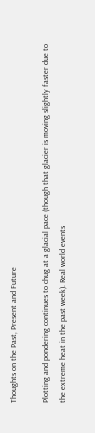Thoughts on the Past, Present and Future

Plotting and pondering continues to chug at a glacial pace (though that glacier is moving slightly faster due to the extreme heat in the past week). Real world events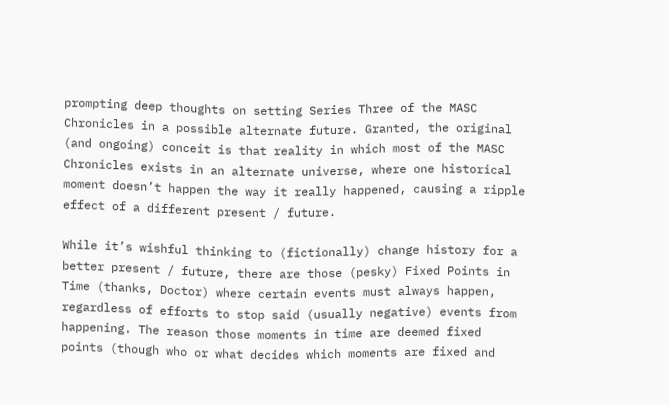prompting deep thoughts on setting Series Three of the MASC Chronicles in a possible alternate future. Granted, the original (and ongoing) conceit is that reality in which most of the MASC Chronicles exists in an alternate universe, where one historical moment doesn’t happen the way it really happened, causing a ripple effect of a different present / future.

While it’s wishful thinking to (fictionally) change history for a better present / future, there are those (pesky) Fixed Points in Time (thanks, Doctor) where certain events must always happen, regardless of efforts to stop said (usually negative) events from happening. The reason those moments in time are deemed fixed points (though who or what decides which moments are fixed and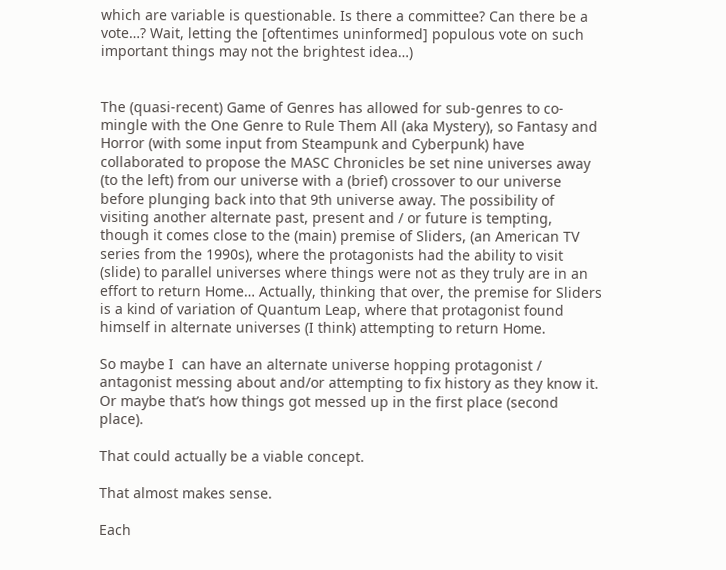which are variable is questionable. Is there a committee? Can there be a vote…? Wait, letting the [oftentimes uninformed] populous vote on such important things may not the brightest idea…)


The (quasi-recent) Game of Genres has allowed for sub-genres to co-mingle with the One Genre to Rule Them All (aka Mystery), so Fantasy and Horror (with some input from Steampunk and Cyberpunk) have collaborated to propose the MASC Chronicles be set nine universes away (to the left) from our universe with a (brief) crossover to our universe before plunging back into that 9th universe away. The possibility of visiting another alternate past, present and / or future is tempting, though it comes close to the (main) premise of Sliders, (an American TV series from the 1990s), where the protagonists had the ability to visit (slide) to parallel universes where things were not as they truly are in an effort to return Home… Actually, thinking that over, the premise for Sliders is a kind of variation of Quantum Leap, where that protagonist found himself in alternate universes (I think) attempting to return Home.

So maybe I  can have an alternate universe hopping protagonist / antagonist messing about and/or attempting to fix history as they know it. Or maybe that’s how things got messed up in the first place (second place).

That could actually be a viable concept.

That almost makes sense.

Each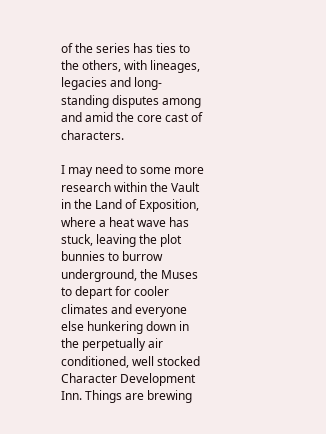of the series has ties to the others, with lineages, legacies and long-standing disputes among and amid the core cast of characters.

I may need to some more research within the Vault in the Land of Exposition, where a heat wave has stuck, leaving the plot bunnies to burrow underground, the Muses to depart for cooler climates and everyone else hunkering down in the perpetually air conditioned, well stocked Character Development Inn. Things are brewing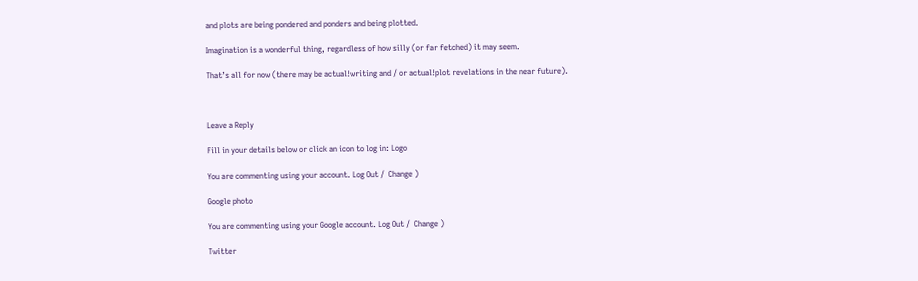and plots are being pondered and ponders and being plotted.

Imagination is a wonderful thing, regardless of how silly (or far fetched) it may seem.

That’s all for now (there may be actual!writing and / or actual!plot revelations in the near future).



Leave a Reply

Fill in your details below or click an icon to log in: Logo

You are commenting using your account. Log Out /  Change )

Google photo

You are commenting using your Google account. Log Out /  Change )

Twitter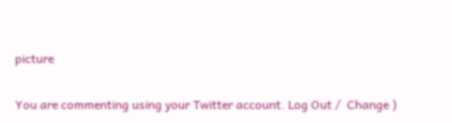picture

You are commenting using your Twitter account. Log Out /  Change )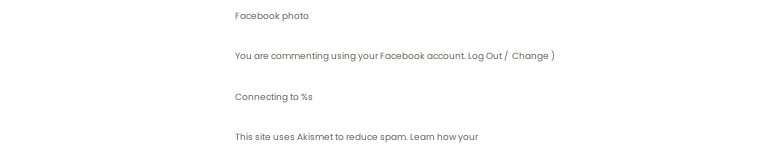Facebook photo

You are commenting using your Facebook account. Log Out /  Change )

Connecting to %s

This site uses Akismet to reduce spam. Learn how your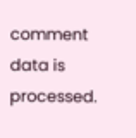comment data is processed.